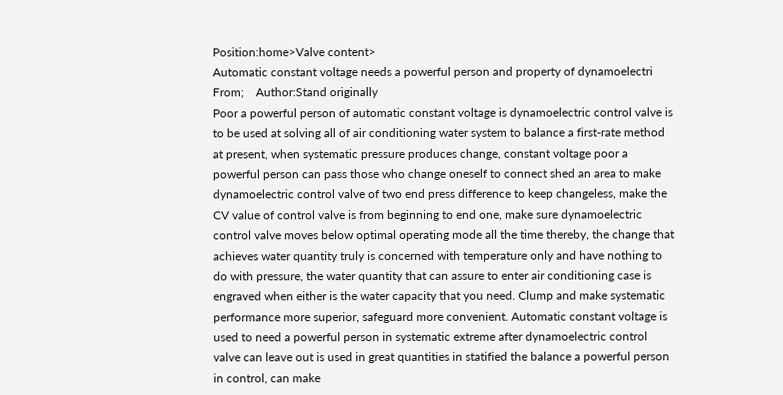Position:home>Valve content>
Automatic constant voltage needs a powerful person and property of dynamoelectri
From;    Author:Stand originally
Poor a powerful person of automatic constant voltage is dynamoelectric control valve is to be used at solving all of air conditioning water system to balance a first-rate method at present, when systematic pressure produces change, constant voltage poor a powerful person can pass those who change oneself to connect shed an area to make dynamoelectric control valve of two end press difference to keep changeless, make the CV value of control valve is from beginning to end one, make sure dynamoelectric control valve moves below optimal operating mode all the time thereby, the change that achieves water quantity truly is concerned with temperature only and have nothing to do with pressure, the water quantity that can assure to enter air conditioning case is engraved when either is the water capacity that you need. Clump and make systematic performance more superior, safeguard more convenient. Automatic constant voltage is used to need a powerful person in systematic extreme after dynamoelectric control valve can leave out is used in great quantities in statified the balance a powerful person in control, can make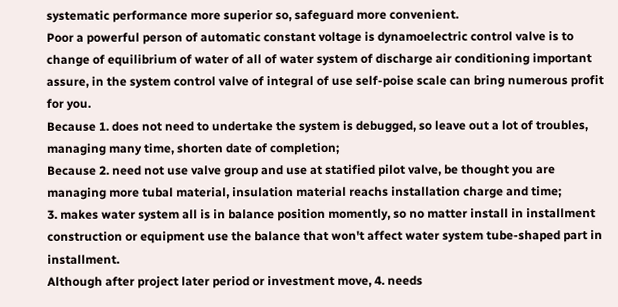systematic performance more superior so, safeguard more convenient.
Poor a powerful person of automatic constant voltage is dynamoelectric control valve is to change of equilibrium of water of all of water system of discharge air conditioning important assure, in the system control valve of integral of use self-poise scale can bring numerous profit for you.
Because 1. does not need to undertake the system is debugged, so leave out a lot of troubles, managing many time, shorten date of completion;
Because 2. need not use valve group and use at statified pilot valve, be thought you are managing more tubal material, insulation material reachs installation charge and time;
3. makes water system all is in balance position momently, so no matter install in installment construction or equipment use the balance that won't affect water system tube-shaped part in installment.
Although after project later period or investment move, 4. needs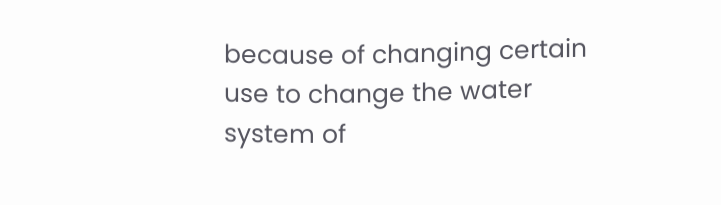because of changing certain use to change the water system of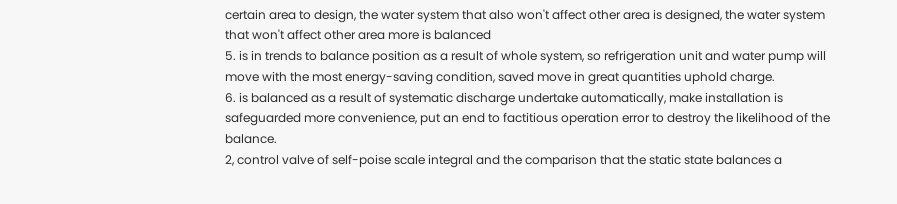certain area to design, the water system that also won't affect other area is designed, the water system that won't affect other area more is balanced
5. is in trends to balance position as a result of whole system, so refrigeration unit and water pump will move with the most energy-saving condition, saved move in great quantities uphold charge.
6. is balanced as a result of systematic discharge undertake automatically, make installation is safeguarded more convenience, put an end to factitious operation error to destroy the likelihood of the balance.
2, control valve of self-poise scale integral and the comparison that the static state balances a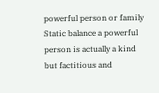powerful person or family
Static balance a powerful person is actually a kind but factitious and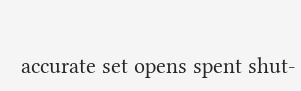accurate set opens spent shut-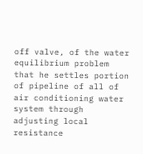off valve, of the water equilibrium problem that he settles portion of pipeline of all of air conditioning water system through adjusting local resistance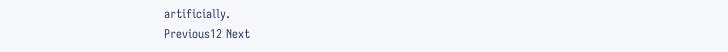artificially.
Previous12 Next